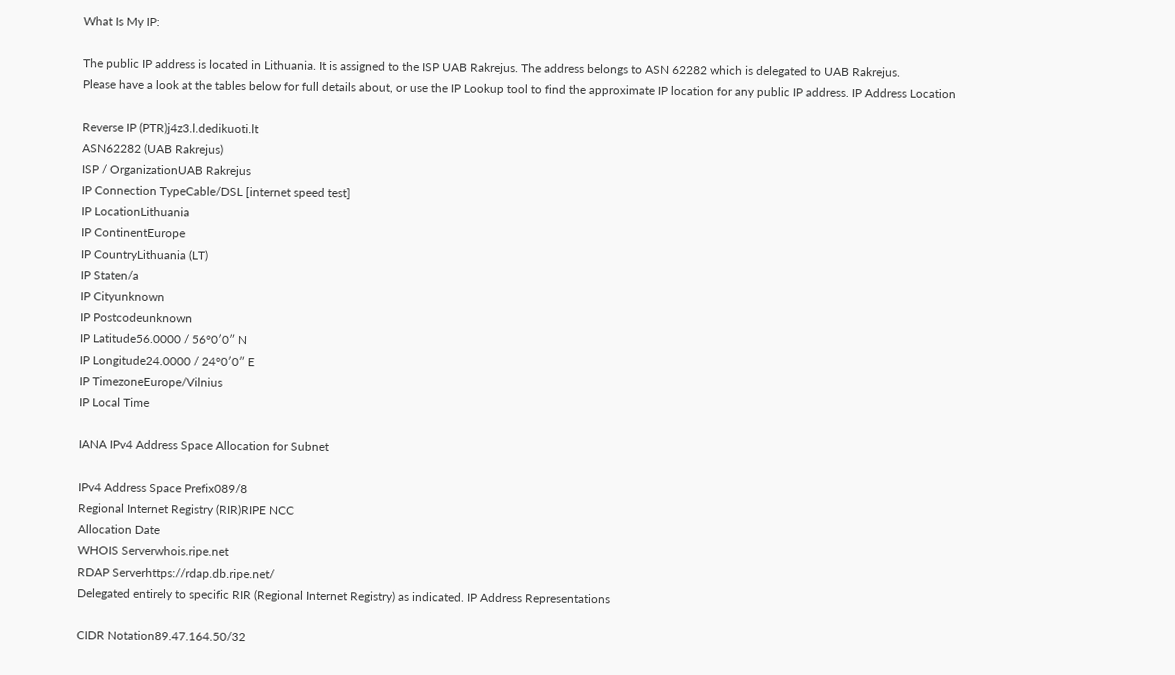What Is My IP:

The public IP address is located in Lithuania. It is assigned to the ISP UAB Rakrejus. The address belongs to ASN 62282 which is delegated to UAB Rakrejus.
Please have a look at the tables below for full details about, or use the IP Lookup tool to find the approximate IP location for any public IP address. IP Address Location

Reverse IP (PTR)j4z3.l.dedikuoti.lt
ASN62282 (UAB Rakrejus)
ISP / OrganizationUAB Rakrejus
IP Connection TypeCable/DSL [internet speed test]
IP LocationLithuania
IP ContinentEurope
IP CountryLithuania (LT)
IP Staten/a
IP Cityunknown
IP Postcodeunknown
IP Latitude56.0000 / 56°0′0″ N
IP Longitude24.0000 / 24°0′0″ E
IP TimezoneEurope/Vilnius
IP Local Time

IANA IPv4 Address Space Allocation for Subnet

IPv4 Address Space Prefix089/8
Regional Internet Registry (RIR)RIPE NCC
Allocation Date
WHOIS Serverwhois.ripe.net
RDAP Serverhttps://rdap.db.ripe.net/
Delegated entirely to specific RIR (Regional Internet Registry) as indicated. IP Address Representations

CIDR Notation89.47.164.50/32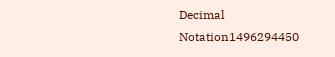Decimal Notation1496294450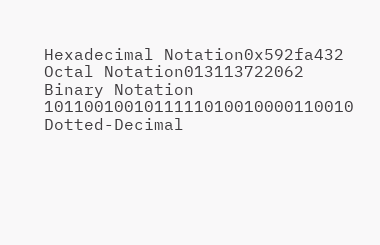Hexadecimal Notation0x592fa432
Octal Notation013113722062
Binary Notation 1011001001011111010010000110010
Dotted-Decimal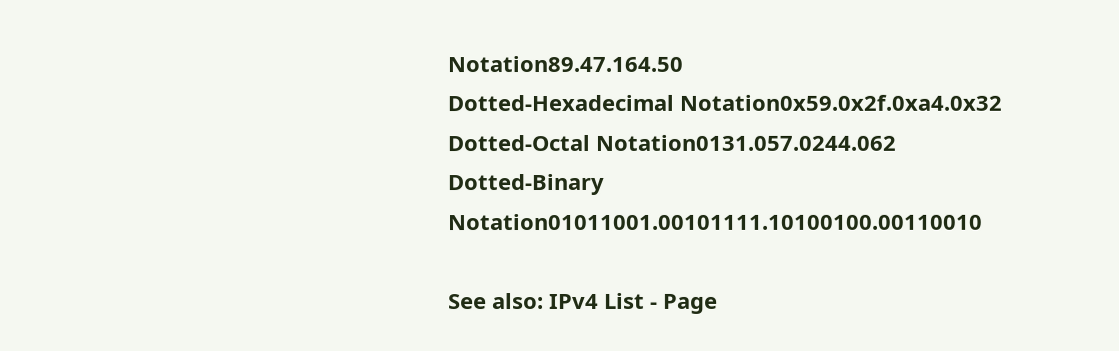Notation89.47.164.50
Dotted-Hexadecimal Notation0x59.0x2f.0xa4.0x32
Dotted-Octal Notation0131.057.0244.062
Dotted-Binary Notation01011001.00101111.10100100.00110010

See also: IPv4 List - Page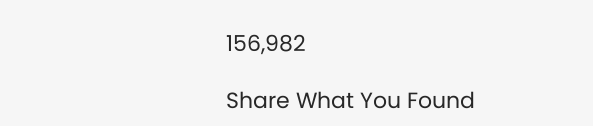156,982

Share What You Found